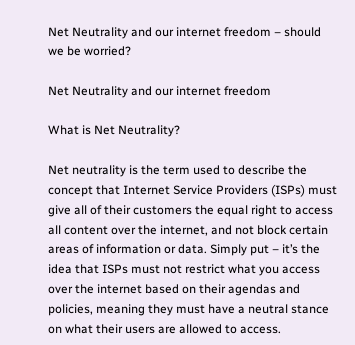Net Neutrality and our internet freedom – should we be worried?

Net Neutrality and our internet freedom

What is Net Neutrality?

Net neutrality is the term used to describe the concept that Internet Service Providers (ISPs) must give all of their customers the equal right to access all content over the internet, and not block certain areas of information or data. Simply put – it’s the idea that ISPs must not restrict what you access over the internet based on their agendas and policies, meaning they must have a neutral stance on what their users are allowed to access.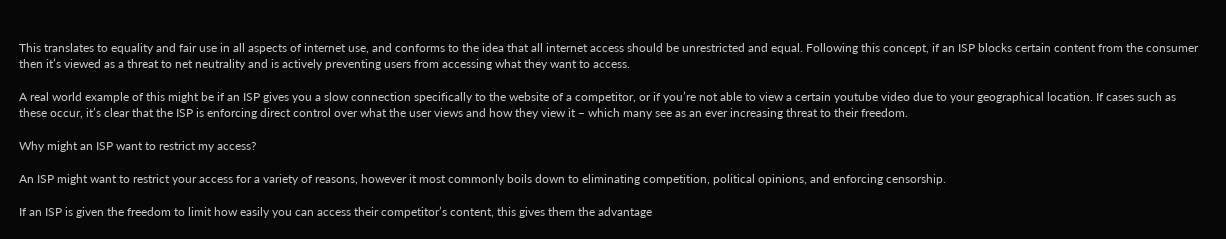This translates to equality and fair use in all aspects of internet use, and conforms to the idea that all internet access should be unrestricted and equal. Following this concept, if an ISP blocks certain content from the consumer then it’s viewed as a threat to net neutrality and is actively preventing users from accessing what they want to access.

A real world example of this might be if an ISP gives you a slow connection specifically to the website of a competitor, or if you’re not able to view a certain youtube video due to your geographical location. If cases such as these occur, it’s clear that the ISP is enforcing direct control over what the user views and how they view it – which many see as an ever increasing threat to their freedom.

Why might an ISP want to restrict my access?

An ISP might want to restrict your access for a variety of reasons, however it most commonly boils down to eliminating competition, political opinions, and enforcing censorship.

If an ISP is given the freedom to limit how easily you can access their competitor’s content, this gives them the advantage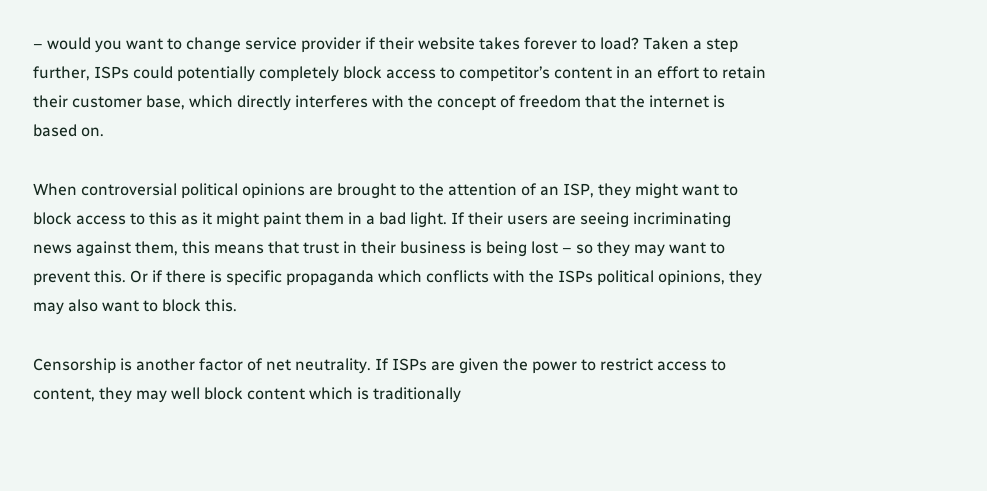– would you want to change service provider if their website takes forever to load? Taken a step further, ISPs could potentially completely block access to competitor’s content in an effort to retain their customer base, which directly interferes with the concept of freedom that the internet is based on.

When controversial political opinions are brought to the attention of an ISP, they might want to block access to this as it might paint them in a bad light. If their users are seeing incriminating news against them, this means that trust in their business is being lost – so they may want to prevent this. Or if there is specific propaganda which conflicts with the ISPs political opinions, they may also want to block this.

Censorship is another factor of net neutrality. If ISPs are given the power to restrict access to content, they may well block content which is traditionally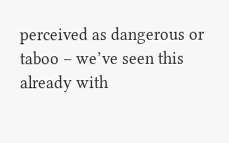perceived as dangerous or taboo – we’ve seen this already with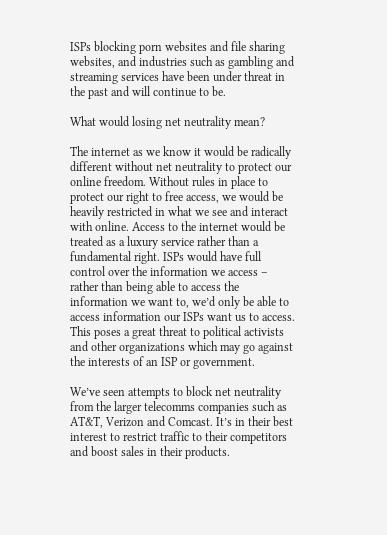ISPs blocking porn websites and file sharing websites, and industries such as gambling and streaming services have been under threat in the past and will continue to be.

What would losing net neutrality mean?

The internet as we know it would be radically different without net neutrality to protect our online freedom. Without rules in place to protect our right to free access, we would be heavily restricted in what we see and interact with online. Access to the internet would be treated as a luxury service rather than a fundamental right. ISPs would have full control over the information we access – rather than being able to access the information we want to, we’d only be able to access information our ISPs want us to access. This poses a great threat to political activists and other organizations which may go against the interests of an ISP or government.

We’ve seen attempts to block net neutrality from the larger telecomms companies such as AT&T, Verizon and Comcast. It’s in their best interest to restrict traffic to their competitors and boost sales in their products.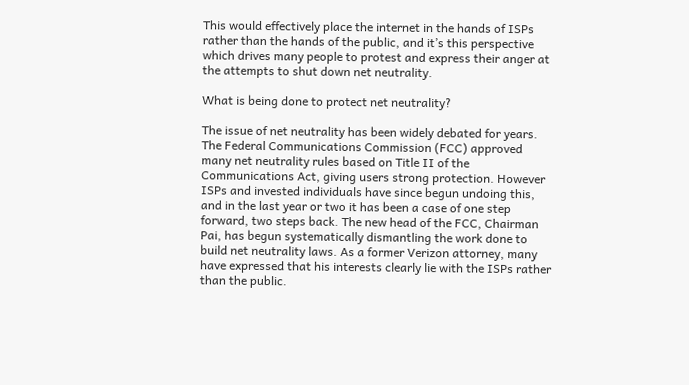This would effectively place the internet in the hands of ISPs rather than the hands of the public, and it’s this perspective which drives many people to protest and express their anger at the attempts to shut down net neutrality.

What is being done to protect net neutrality?

The issue of net neutrality has been widely debated for years. The Federal Communications Commission (FCC) approved many net neutrality rules based on Title II of the Communications Act, giving users strong protection. However ISPs and invested individuals have since begun undoing this, and in the last year or two it has been a case of one step forward, two steps back. The new head of the FCC, Chairman Pai, has begun systematically dismantling the work done to build net neutrality laws. As a former Verizon attorney, many have expressed that his interests clearly lie with the ISPs rather than the public.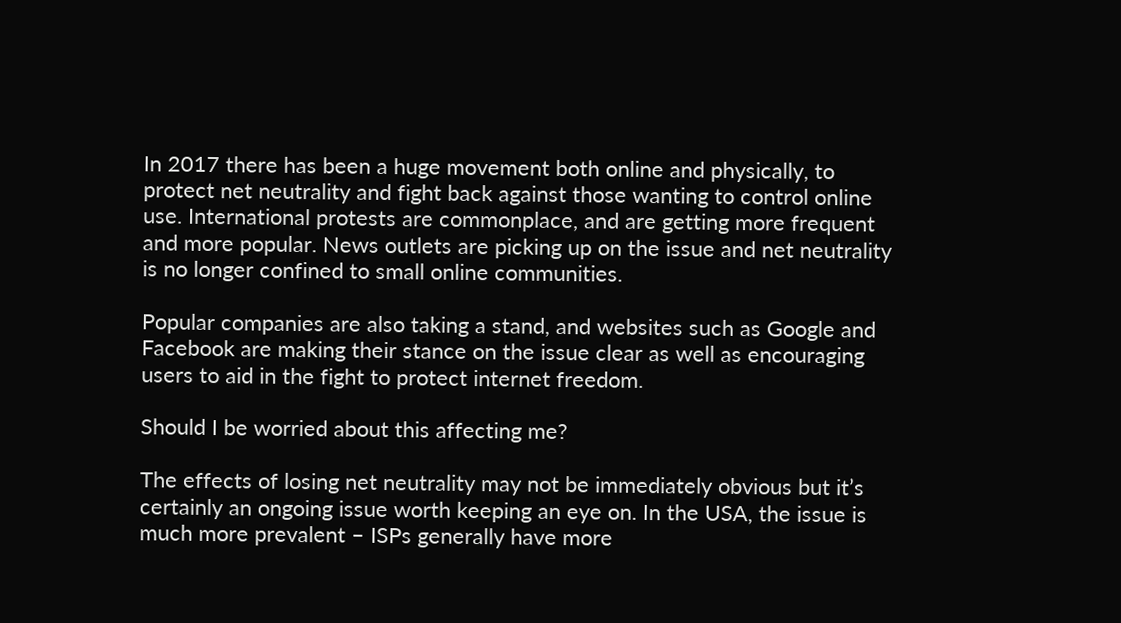In 2017 there has been a huge movement both online and physically, to protect net neutrality and fight back against those wanting to control online use. International protests are commonplace, and are getting more frequent and more popular. News outlets are picking up on the issue and net neutrality is no longer confined to small online communities.

Popular companies are also taking a stand, and websites such as Google and Facebook are making their stance on the issue clear as well as encouraging users to aid in the fight to protect internet freedom.

Should I be worried about this affecting me?

The effects of losing net neutrality may not be immediately obvious but it’s certainly an ongoing issue worth keeping an eye on. In the USA, the issue is much more prevalent – ISPs generally have more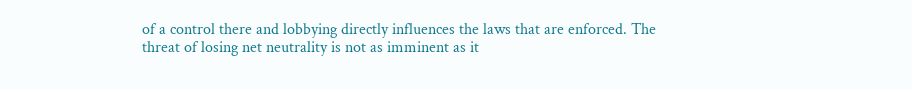of a control there and lobbying directly influences the laws that are enforced. The threat of losing net neutrality is not as imminent as it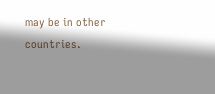may be in other countries.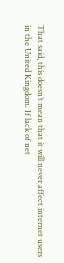That said, this doesn’t mean that it will never affect internet users in the United Kingdom. If lack of net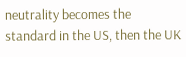neutrality becomes the standard in the US, then the UK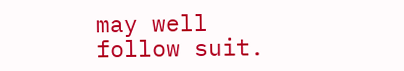may well follow suit.